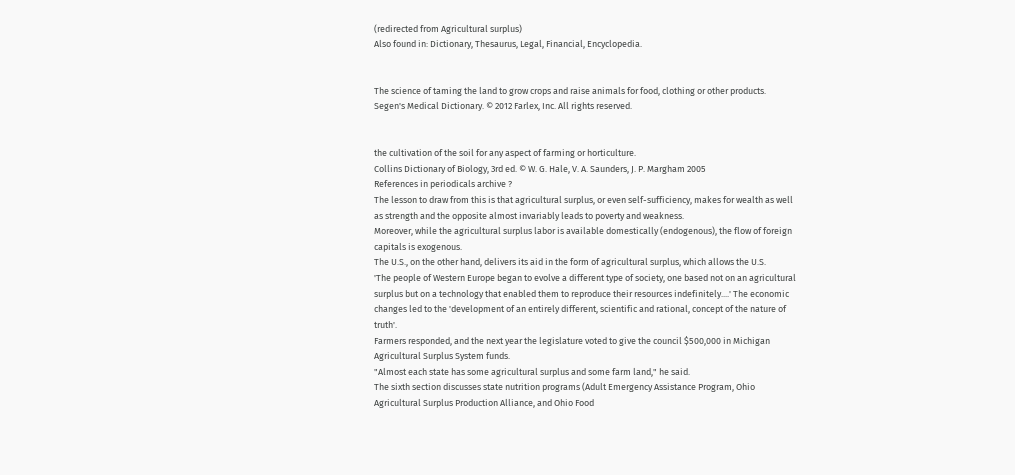(redirected from Agricultural surplus)
Also found in: Dictionary, Thesaurus, Legal, Financial, Encyclopedia.


The science of taming the land to grow crops and raise animals for food, clothing or other products.
Segen's Medical Dictionary. © 2012 Farlex, Inc. All rights reserved.


the cultivation of the soil for any aspect of farming or horticulture.
Collins Dictionary of Biology, 3rd ed. © W. G. Hale, V. A. Saunders, J. P. Margham 2005
References in periodicals archive ?
The lesson to draw from this is that agricultural surplus, or even self-sufficiency, makes for wealth as well as strength and the opposite almost invariably leads to poverty and weakness.
Moreover, while the agricultural surplus labor is available domestically (endogenous), the flow of foreign capitals is exogenous.
The U.S., on the other hand, delivers its aid in the form of agricultural surplus, which allows the U.S.
'The people of Western Europe began to evolve a different type of society, one based not on an agricultural surplus but on a technology that enabled them to reproduce their resources indefinitely....' The economic changes led to the 'development of an entirely different, scientific and rational, concept of the nature of truth'.
Farmers responded, and the next year the legislature voted to give the council $500,000 in Michigan Agricultural Surplus System funds.
"Almost each state has some agricultural surplus and some farm land," he said.
The sixth section discusses state nutrition programs (Adult Emergency Assistance Program, Ohio Agricultural Surplus Production Alliance, and Ohio Food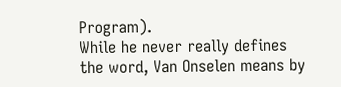Program).
While he never really defines the word, Van Onselen means by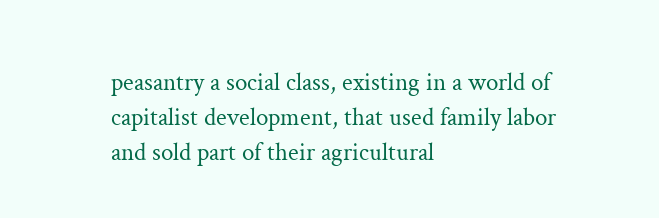peasantry a social class, existing in a world of capitalist development, that used family labor and sold part of their agricultural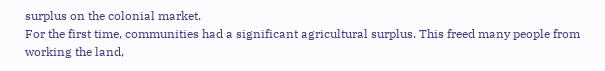surplus on the colonial market.
For the first time, communities had a significant agricultural surplus. This freed many people from working the land,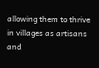allowing them to thrive in villages as artisans and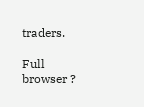traders.

Full browser ?